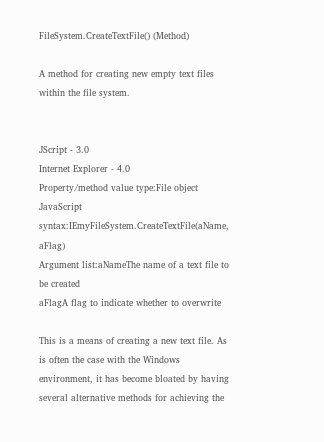FileSystem.CreateTextFile() (Method)

A method for creating new empty text files within the file system.


JScript - 3.0
Internet Explorer - 4.0
Property/method value type:File object
JavaScript syntax:IEmyFileSystem.CreateTextFile(aName, aFlag)
Argument list:aNameThe name of a text file to be created
aFlagA flag to indicate whether to overwrite

This is a means of creating a new text file. As is often the case with the Windows environment, it has become bloated by having several alternative methods for achieving the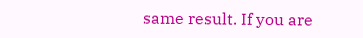same result. If you are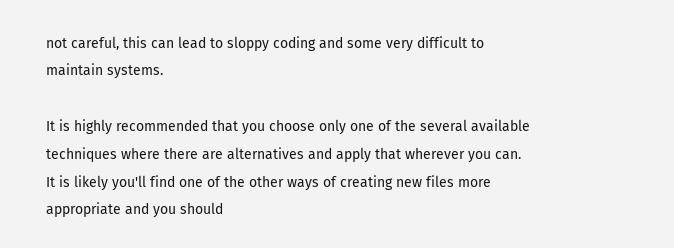not careful, this can lead to sloppy coding and some very difficult to maintain systems.

It is highly recommended that you choose only one of the several available techniques where there are alternatives and apply that wherever you can. It is likely you'll find one of the other ways of creating new files more appropriate and you should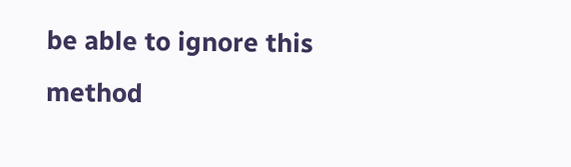be able to ignore this method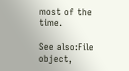most of the time.

See also:File object,